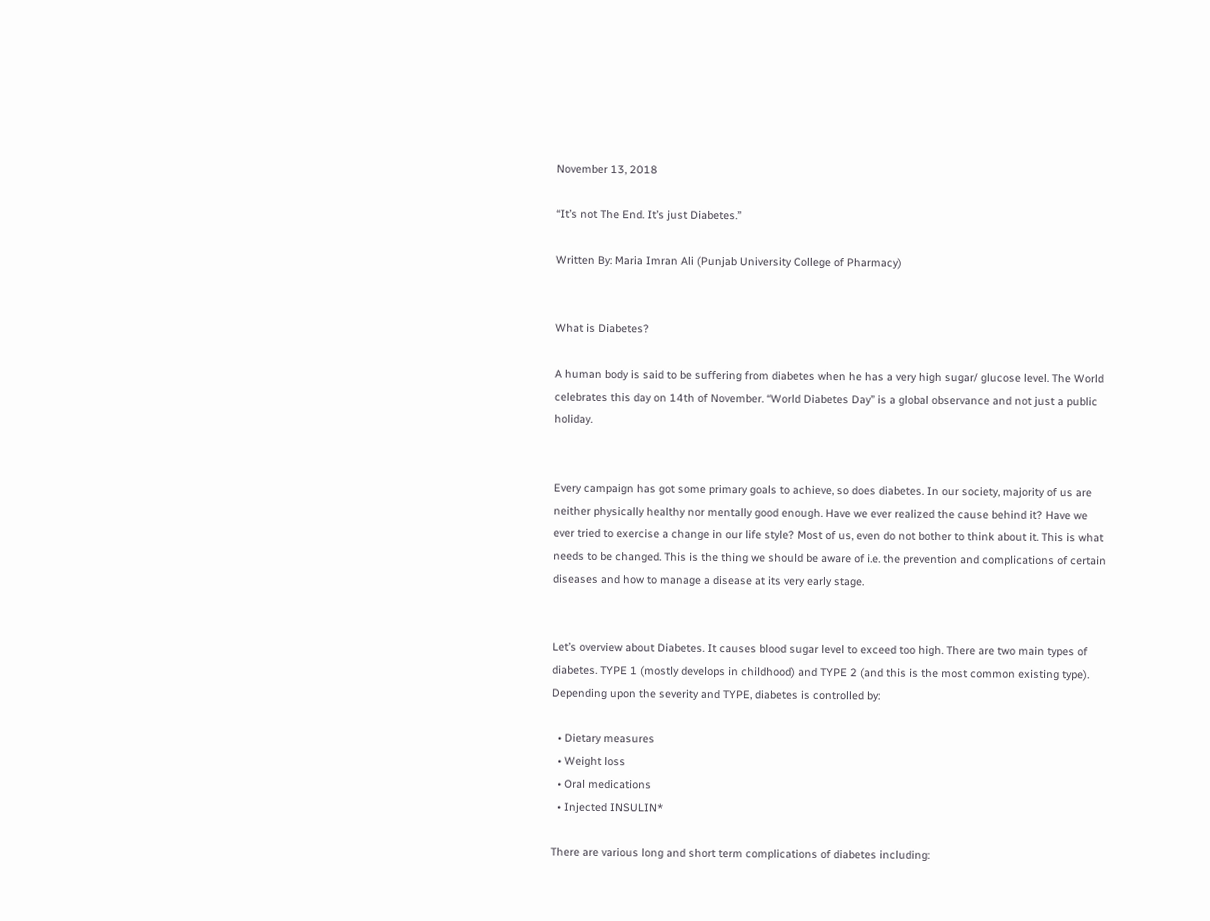November 13, 2018

“It’s not The End. It’s just Diabetes.”

Written By: Maria Imran Ali (Punjab University College of Pharmacy)


What is Diabetes?

A human body is said to be suffering from diabetes when he has a very high sugar/ glucose level. The World celebrates this day on 14th of November. “World Diabetes Day” is a global observance and not just a public holiday.


Every campaign has got some primary goals to achieve, so does diabetes. In our society, majority of us are neither physically healthy nor mentally good enough. Have we ever realized the cause behind it? Have we ever tried to exercise a change in our life style? Most of us, even do not bother to think about it. This is what needs to be changed. This is the thing we should be aware of i.e. the prevention and complications of certain diseases and how to manage a disease at its very early stage.


Let’s overview about Diabetes. It causes blood sugar level to exceed too high. There are two main types of diabetes. TYPE 1 (mostly develops in childhood) and TYPE 2 (and this is the most common existing type). Depending upon the severity and TYPE, diabetes is controlled by:

  • Dietary measures
  • Weight loss
  • Oral medications
  • Injected INSULIN*

There are various long and short term complications of diabetes including: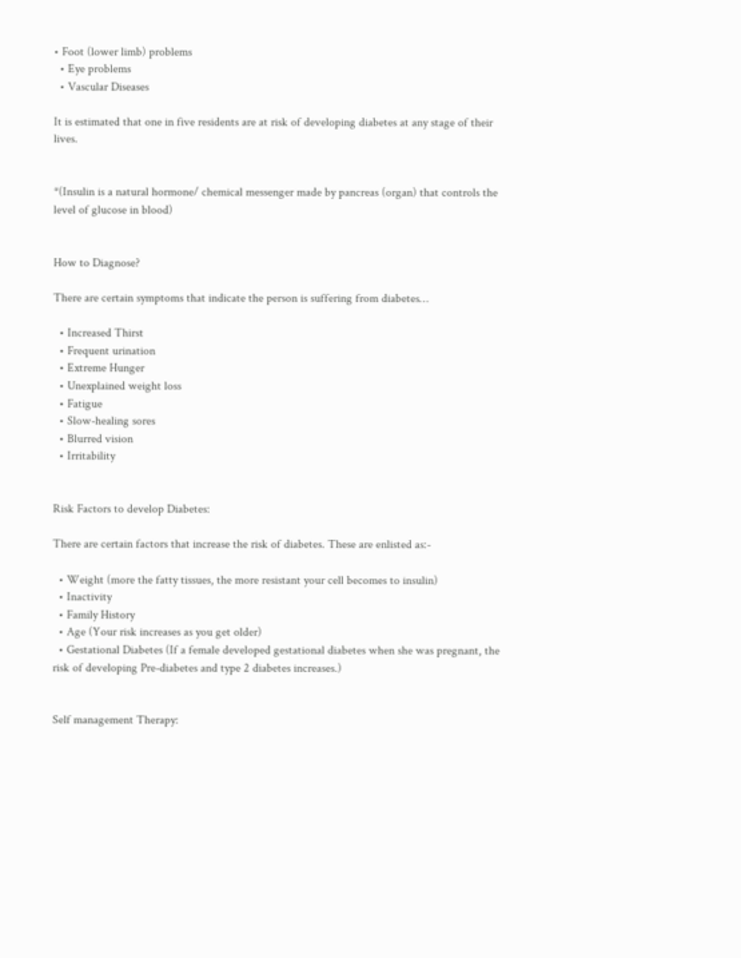• Foot (lower limb) problems
  • Eye problems
  • Vascular Diseases

It is estimated that one in five residents are at risk of developing diabetes at any stage of their lives.


*(Insulin is a natural hormone/ chemical messenger made by pancreas (organ) that controls the level of glucose in blood)


How to Diagnose?

There are certain symptoms that indicate the person is suffering from diabetes…

  • Increased Thirst
  • Frequent urination
  • Extreme Hunger
  • Unexplained weight loss
  • Fatigue
  • Slow-healing sores
  • Blurred vision
  • Irritability


Risk Factors to develop Diabetes:

There are certain factors that increase the risk of diabetes. These are enlisted as:-

  • Weight (more the fatty tissues, the more resistant your cell becomes to insulin)
  • Inactivity
  • Family History
  • Age (Your risk increases as you get older)
  • Gestational Diabetes (If a female developed gestational diabetes when she was pregnant, the risk of developing Pre-diabetes and type 2 diabetes increases.)


Self management Therapy: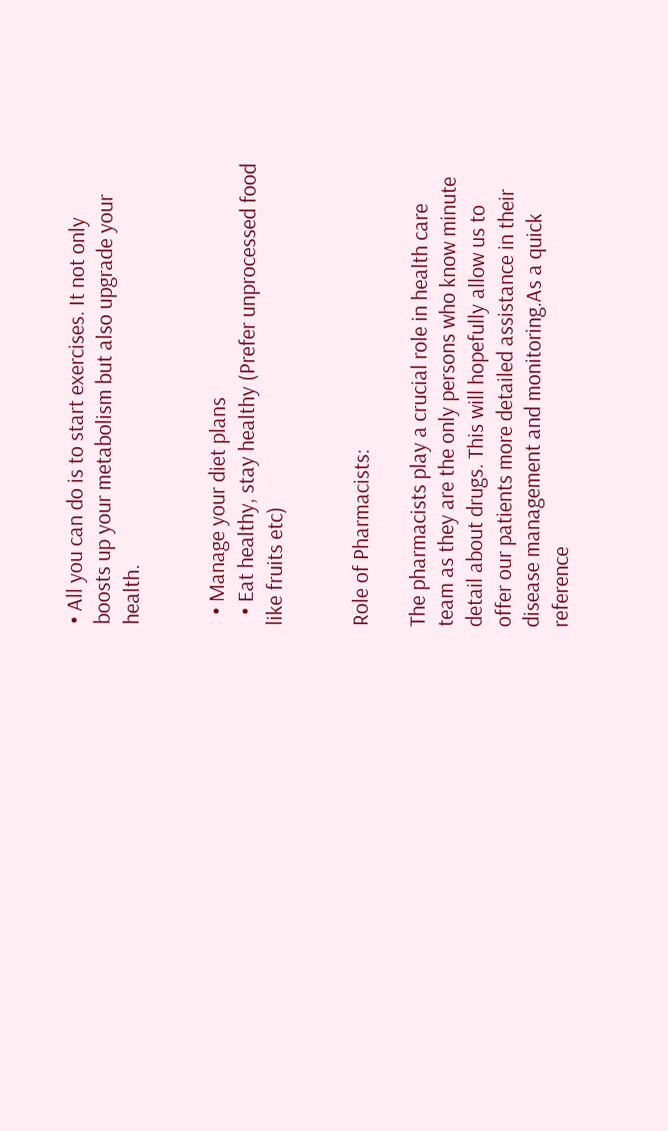• All you can do is to start exercises. It not only boosts up your metabolism but also upgrade your health.


  • Manage your diet plans
  • Eat healthy, stay healthy (Prefer unprocessed food like fruits etc)


Role of Pharmacists:

The pharmacists play a crucial role in health care team as they are the only persons who know minute detail about drugs. This will hopefully allow us to offer our patients more detailed assistance in their disease management and monitoring.As a quick reference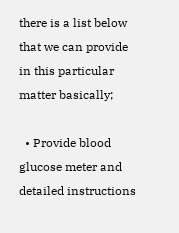there is a list below that we can provide in this particular matter basically;

  • Provide blood glucose meter and detailed instructions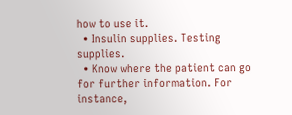how to use it.
  • Insulin supplies. Testing supplies.
  • Know where the patient can go for further information. For instance,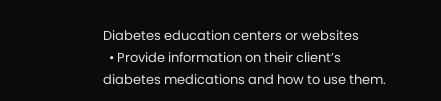Diabetes education centers or websites
  • Provide information on their client’s diabetes medications and how to use them.